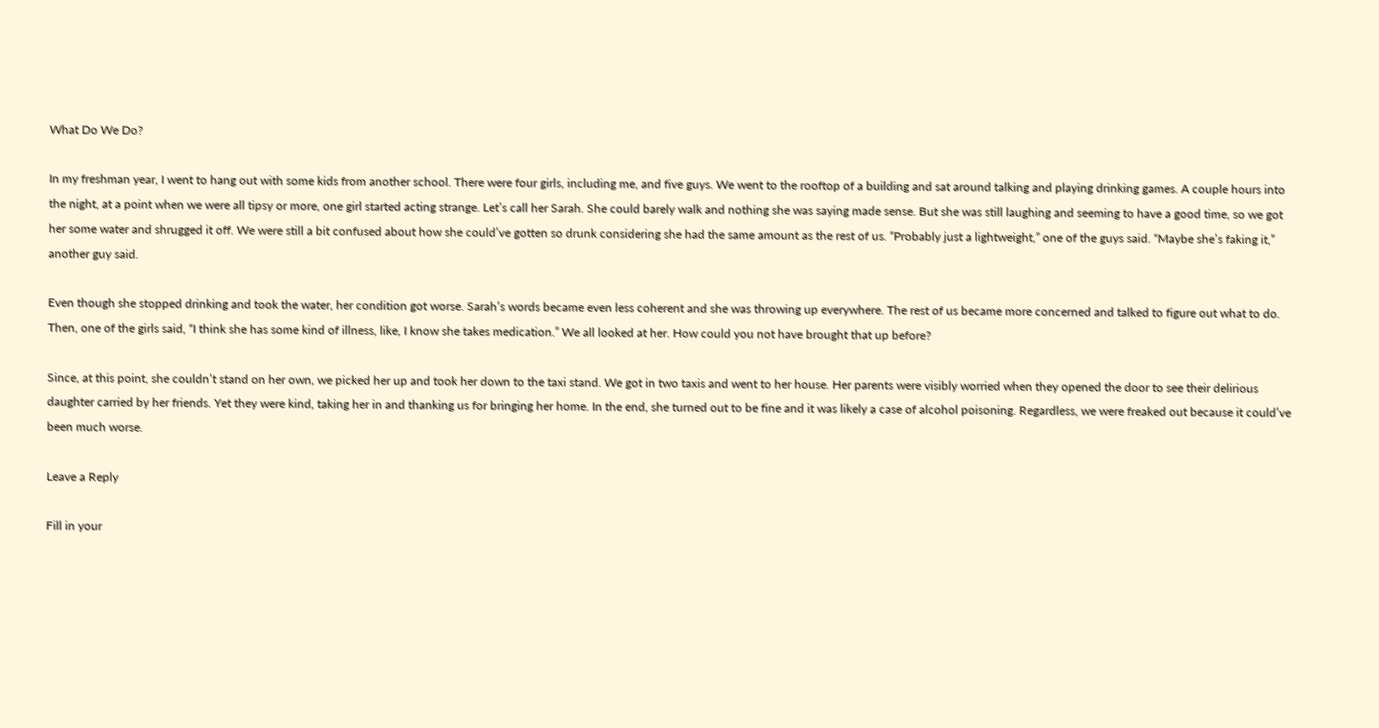What Do We Do?

In my freshman year, I went to hang out with some kids from another school. There were four girls, including me, and five guys. We went to the rooftop of a building and sat around talking and playing drinking games. A couple hours into the night, at a point when we were all tipsy or more, one girl started acting strange. Let’s call her Sarah. She could barely walk and nothing she was saying made sense. But she was still laughing and seeming to have a good time, so we got her some water and shrugged it off. We were still a bit confused about how she could’ve gotten so drunk considering she had the same amount as the rest of us. “Probably just a lightweight,” one of the guys said. “Maybe she’s faking it,” another guy said.

Even though she stopped drinking and took the water, her condition got worse. Sarah’s words became even less coherent and she was throwing up everywhere. The rest of us became more concerned and talked to figure out what to do. Then, one of the girls said, “I think she has some kind of illness, like, I know she takes medication.” We all looked at her. How could you not have brought that up before?

Since, at this point, she couldn’t stand on her own, we picked her up and took her down to the taxi stand. We got in two taxis and went to her house. Her parents were visibly worried when they opened the door to see their delirious daughter carried by her friends. Yet they were kind, taking her in and thanking us for bringing her home. In the end, she turned out to be fine and it was likely a case of alcohol poisoning. Regardless, we were freaked out because it could’ve been much worse.

Leave a Reply

Fill in your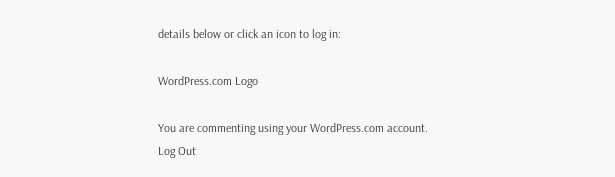details below or click an icon to log in:

WordPress.com Logo

You are commenting using your WordPress.com account. Log Out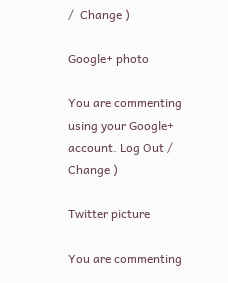/  Change )

Google+ photo

You are commenting using your Google+ account. Log Out /  Change )

Twitter picture

You are commenting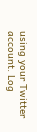using your Twitter account. Log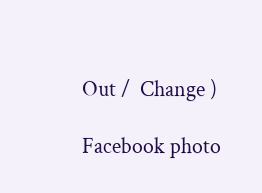Out /  Change )

Facebook photo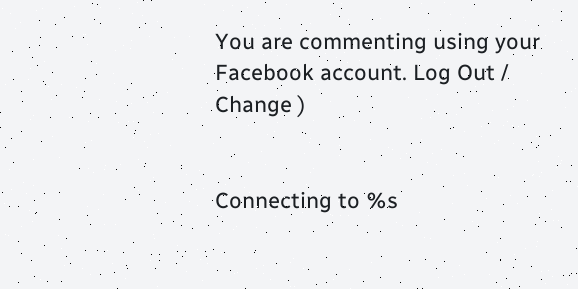You are commenting using your Facebook account. Log Out /  Change )


Connecting to %s